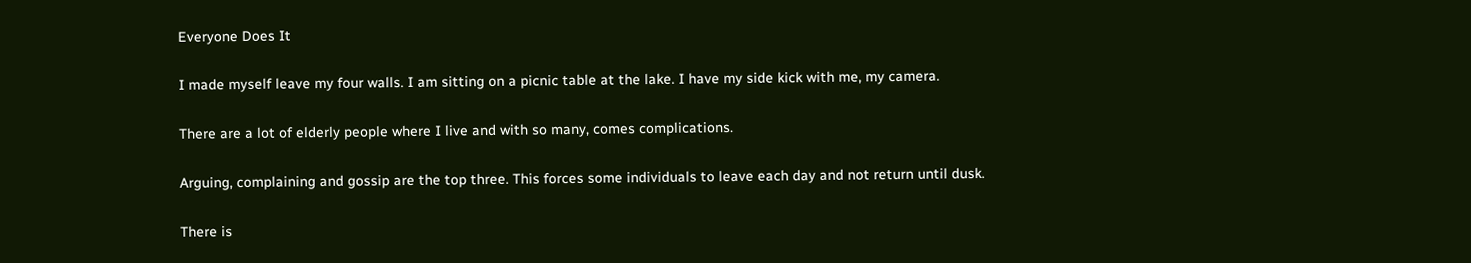Everyone Does It

I made myself leave my four walls. I am sitting on a picnic table at the lake. I have my side kick with me, my camera.

There are a lot of elderly people where I live and with so many, comes complications.

Arguing, complaining and gossip are the top three. This forces some individuals to leave each day and not return until dusk.

There is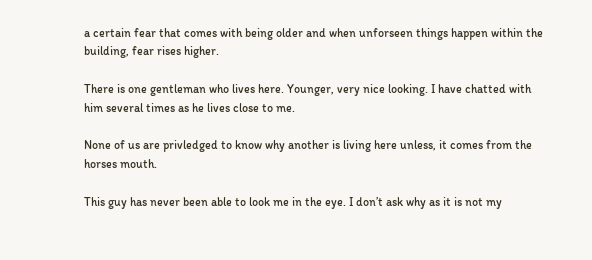a certain fear that comes with being older and when unforseen things happen within the building, fear rises higher.

There is one gentleman who lives here. Younger, very nice looking. I have chatted with him several times as he lives close to me.

None of us are privledged to know why another is living here unless, it comes from the horses mouth.

This guy has never been able to look me in the eye. I don’t ask why as it is not my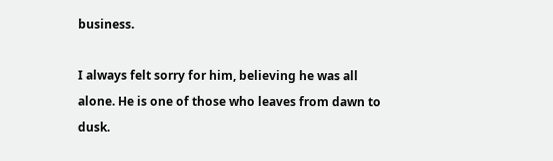business.

I always felt sorry for him, believing he was all alone. He is one of those who leaves from dawn to dusk.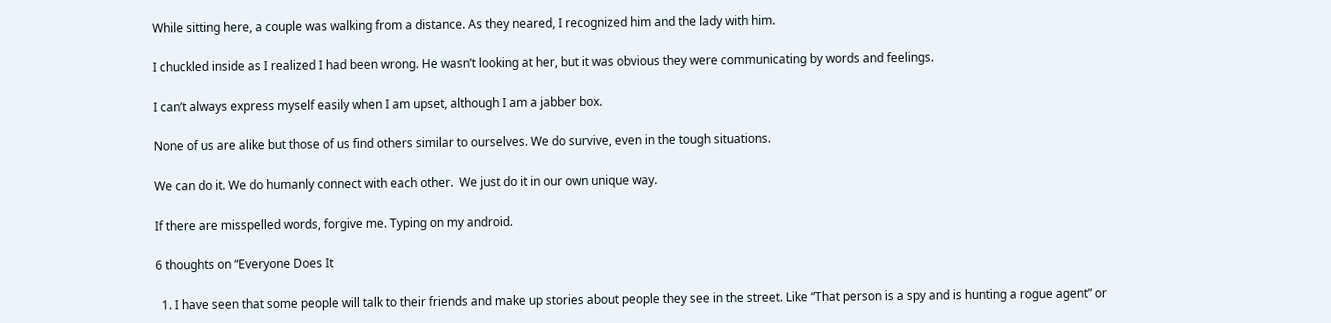While sitting here, a couple was walking from a distance. As they neared, I recognized him and the lady with him.

I chuckled inside as I realized I had been wrong. He wasn’t looking at her, but it was obvious they were communicating by words and feelings.

I can’t always express myself easily when I am upset, although I am a jabber box.

None of us are alike but those of us find others similar to ourselves. We do survive, even in the tough situations.

We can do it. We do humanly connect with each other.  We just do it in our own unique way.

If there are misspelled words, forgive me. Typing on my android.

6 thoughts on “Everyone Does It

  1. I have seen that some people will talk to their friends and make up stories about people they see in the street. Like “That person is a spy and is hunting a rogue agent” or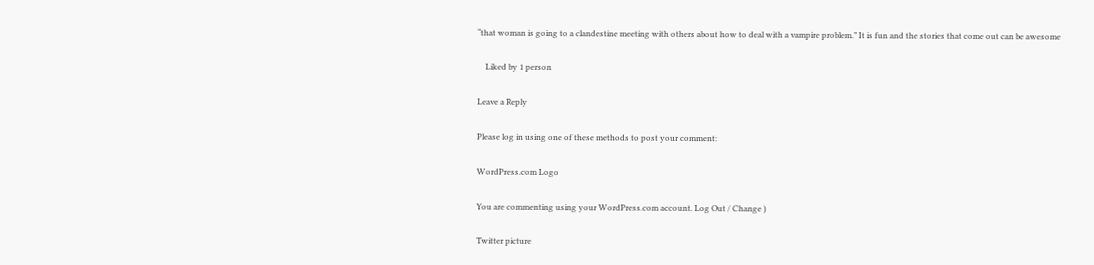“that woman is going to a clandestine meeting with others about how to deal with a vampire problem.” It is fun and the stories that come out can be awesome

    Liked by 1 person

Leave a Reply

Please log in using one of these methods to post your comment:

WordPress.com Logo

You are commenting using your WordPress.com account. Log Out / Change )

Twitter picture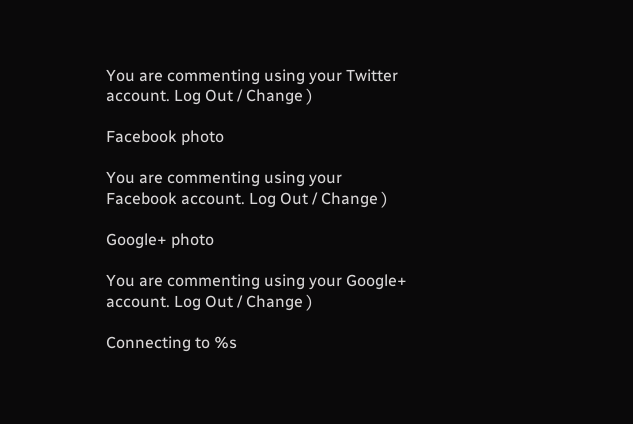You are commenting using your Twitter account. Log Out / Change )

Facebook photo

You are commenting using your Facebook account. Log Out / Change )

Google+ photo

You are commenting using your Google+ account. Log Out / Change )

Connecting to %s